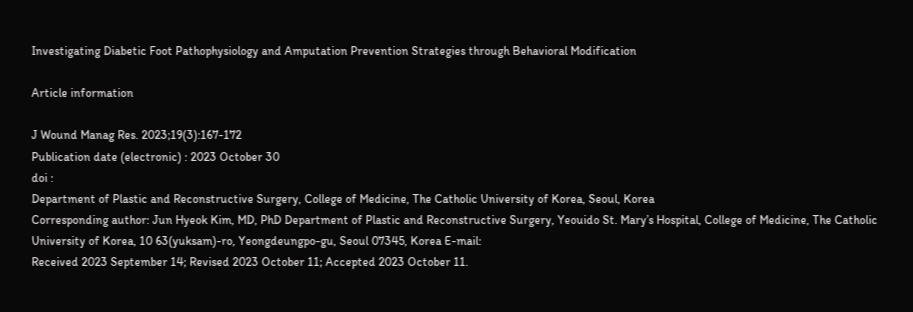Investigating Diabetic Foot Pathophysiology and Amputation Prevention Strategies through Behavioral Modification

Article information

J Wound Manag Res. 2023;19(3):167-172
Publication date (electronic) : 2023 October 30
doi :
Department of Plastic and Reconstructive Surgery, College of Medicine, The Catholic University of Korea, Seoul, Korea
Corresponding author: Jun Hyeok Kim, MD, PhD Department of Plastic and Reconstructive Surgery, Yeouido St. Mary’s Hospital, College of Medicine, The Catholic University of Korea, 10 63(yuksam)-ro, Yeongdeungpo-gu, Seoul 07345, Korea E-mail:
Received 2023 September 14; Revised 2023 October 11; Accepted 2023 October 11.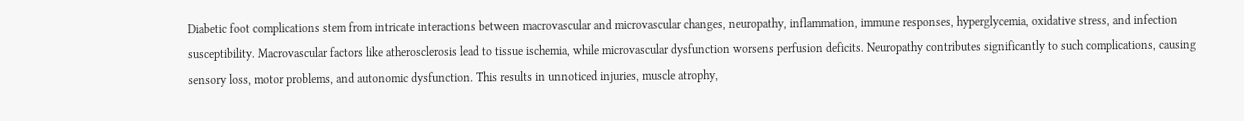Diabetic foot complications stem from intricate interactions between macrovascular and microvascular changes, neuropathy, inflammation, immune responses, hyperglycemia, oxidative stress, and infection susceptibility. Macrovascular factors like atherosclerosis lead to tissue ischemia, while microvascular dysfunction worsens perfusion deficits. Neuropathy contributes significantly to such complications, causing sensory loss, motor problems, and autonomic dysfunction. This results in unnoticed injuries, muscle atrophy,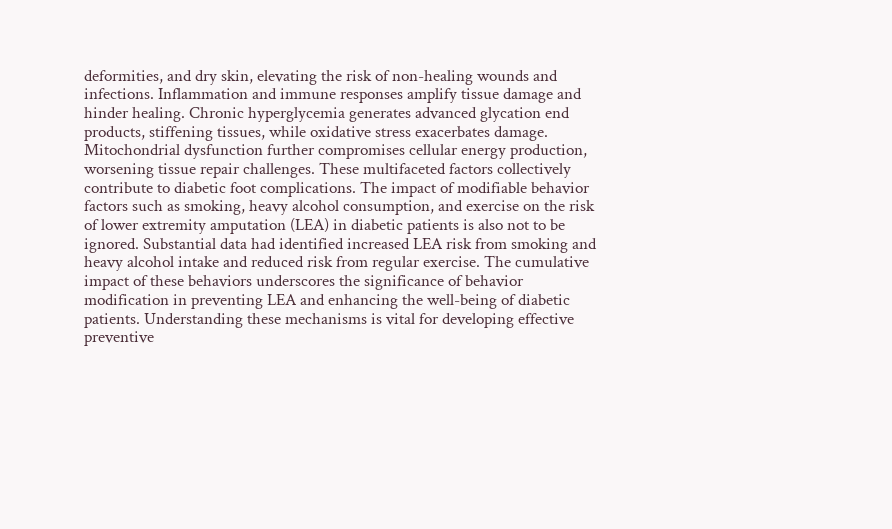deformities, and dry skin, elevating the risk of non-healing wounds and infections. Inflammation and immune responses amplify tissue damage and hinder healing. Chronic hyperglycemia generates advanced glycation end products, stiffening tissues, while oxidative stress exacerbates damage. Mitochondrial dysfunction further compromises cellular energy production, worsening tissue repair challenges. These multifaceted factors collectively contribute to diabetic foot complications. The impact of modifiable behavior factors such as smoking, heavy alcohol consumption, and exercise on the risk of lower extremity amputation (LEA) in diabetic patients is also not to be ignored. Substantial data had identified increased LEA risk from smoking and heavy alcohol intake and reduced risk from regular exercise. The cumulative impact of these behaviors underscores the significance of behavior modification in preventing LEA and enhancing the well-being of diabetic patients. Understanding these mechanisms is vital for developing effective preventive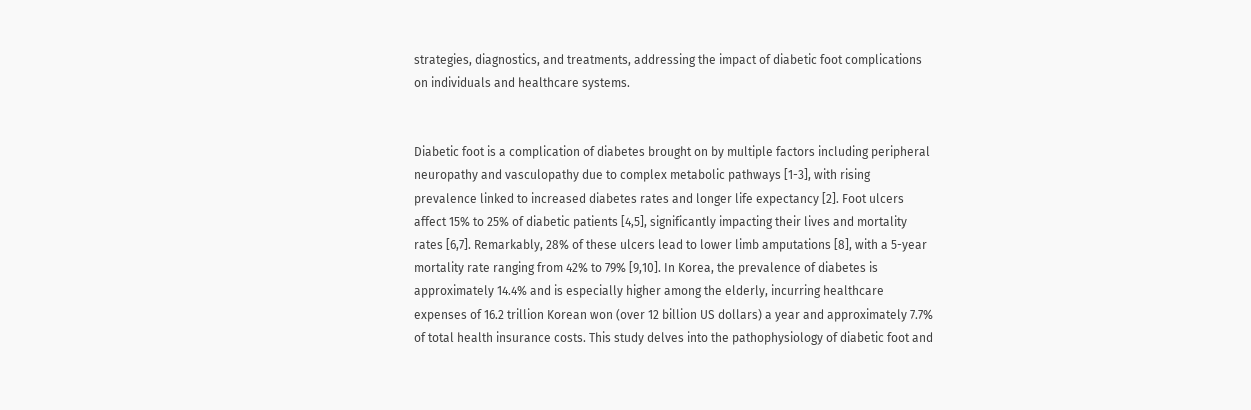strategies, diagnostics, and treatments, addressing the impact of diabetic foot complications on individuals and healthcare systems.


Diabetic foot is a complication of diabetes brought on by multiple factors including peripheral neuropathy and vasculopathy due to complex metabolic pathways [1-3], with rising prevalence linked to increased diabetes rates and longer life expectancy [2]. Foot ulcers affect 15% to 25% of diabetic patients [4,5], significantly impacting their lives and mortality rates [6,7]. Remarkably, 28% of these ulcers lead to lower limb amputations [8], with a 5-year mortality rate ranging from 42% to 79% [9,10]. In Korea, the prevalence of diabetes is approximately 14.4% and is especially higher among the elderly, incurring healthcare expenses of 16.2 trillion Korean won (over 12 billion US dollars) a year and approximately 7.7% of total health insurance costs. This study delves into the pathophysiology of diabetic foot and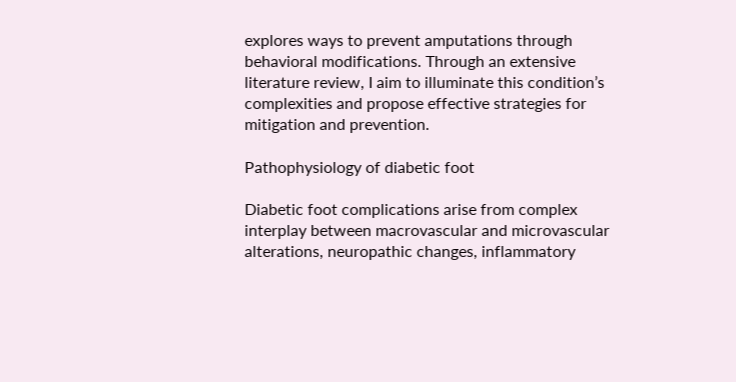explores ways to prevent amputations through behavioral modifications. Through an extensive literature review, I aim to illuminate this condition’s complexities and propose effective strategies for mitigation and prevention.

Pathophysiology of diabetic foot

Diabetic foot complications arise from complex interplay between macrovascular and microvascular alterations, neuropathic changes, inflammatory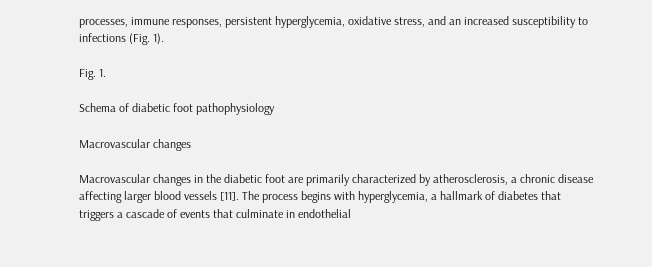processes, immune responses, persistent hyperglycemia, oxidative stress, and an increased susceptibility to infections (Fig. 1).

Fig. 1.

Schema of diabetic foot pathophysiology

Macrovascular changes

Macrovascular changes in the diabetic foot are primarily characterized by atherosclerosis, a chronic disease affecting larger blood vessels [11]. The process begins with hyperglycemia, a hallmark of diabetes that triggers a cascade of events that culminate in endothelial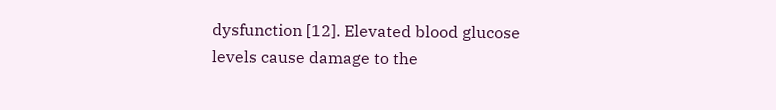dysfunction [12]. Elevated blood glucose levels cause damage to the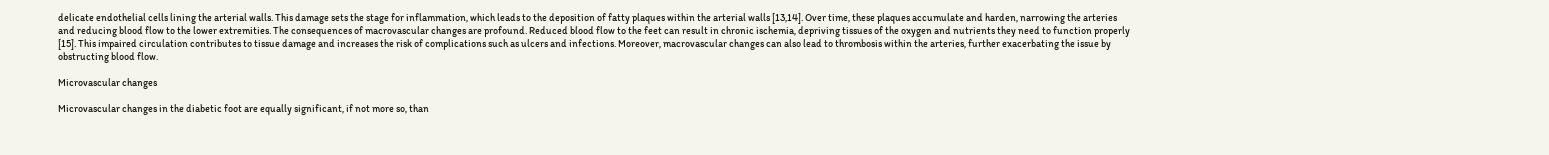delicate endothelial cells lining the arterial walls. This damage sets the stage for inflammation, which leads to the deposition of fatty plaques within the arterial walls [13,14]. Over time, these plaques accumulate and harden, narrowing the arteries and reducing blood flow to the lower extremities. The consequences of macrovascular changes are profound. Reduced blood flow to the feet can result in chronic ischemia, depriving tissues of the oxygen and nutrients they need to function properly [15]. This impaired circulation contributes to tissue damage and increases the risk of complications such as ulcers and infections. Moreover, macrovascular changes can also lead to thrombosis within the arteries, further exacerbating the issue by obstructing blood flow.

Microvascular changes

Microvascular changes in the diabetic foot are equally significant, if not more so, than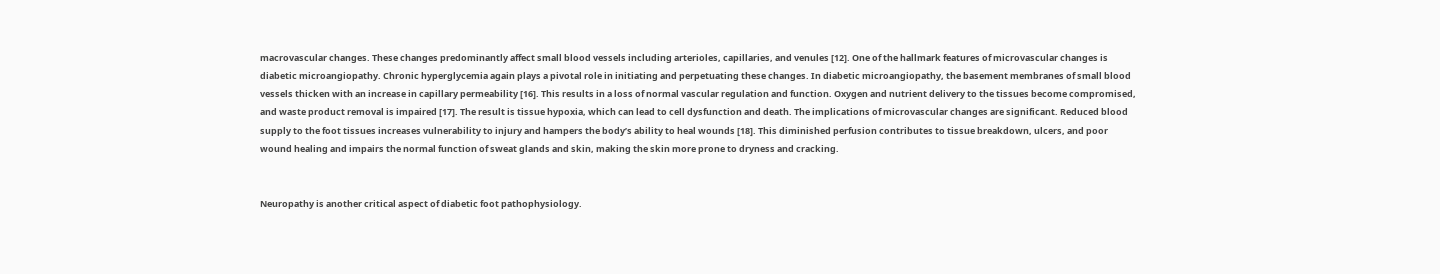macrovascular changes. These changes predominantly affect small blood vessels including arterioles, capillaries, and venules [12]. One of the hallmark features of microvascular changes is diabetic microangiopathy. Chronic hyperglycemia again plays a pivotal role in initiating and perpetuating these changes. In diabetic microangiopathy, the basement membranes of small blood vessels thicken with an increase in capillary permeability [16]. This results in a loss of normal vascular regulation and function. Oxygen and nutrient delivery to the tissues become compromised, and waste product removal is impaired [17]. The result is tissue hypoxia, which can lead to cell dysfunction and death. The implications of microvascular changes are significant. Reduced blood supply to the foot tissues increases vulnerability to injury and hampers the body’s ability to heal wounds [18]. This diminished perfusion contributes to tissue breakdown, ulcers, and poor wound healing and impairs the normal function of sweat glands and skin, making the skin more prone to dryness and cracking.


Neuropathy is another critical aspect of diabetic foot pathophysiology.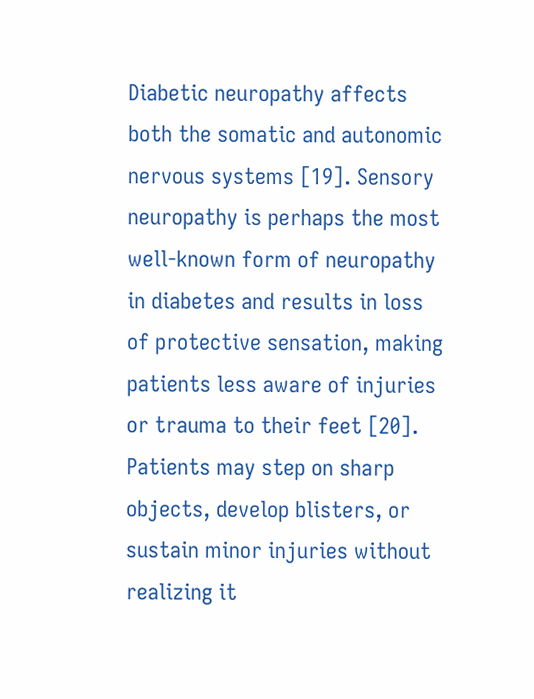Diabetic neuropathy affects both the somatic and autonomic nervous systems [19]. Sensory neuropathy is perhaps the most well-known form of neuropathy in diabetes and results in loss of protective sensation, making patients less aware of injuries or trauma to their feet [20]. Patients may step on sharp objects, develop blisters, or sustain minor injuries without realizing it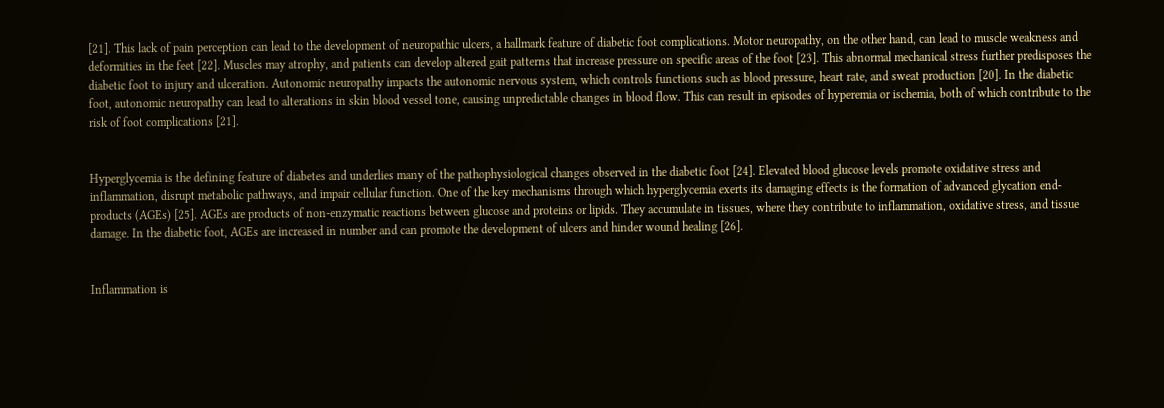[21]. This lack of pain perception can lead to the development of neuropathic ulcers, a hallmark feature of diabetic foot complications. Motor neuropathy, on the other hand, can lead to muscle weakness and deformities in the feet [22]. Muscles may atrophy, and patients can develop altered gait patterns that increase pressure on specific areas of the foot [23]. This abnormal mechanical stress further predisposes the diabetic foot to injury and ulceration. Autonomic neuropathy impacts the autonomic nervous system, which controls functions such as blood pressure, heart rate, and sweat production [20]. In the diabetic foot, autonomic neuropathy can lead to alterations in skin blood vessel tone, causing unpredictable changes in blood flow. This can result in episodes of hyperemia or ischemia, both of which contribute to the risk of foot complications [21].


Hyperglycemia is the defining feature of diabetes and underlies many of the pathophysiological changes observed in the diabetic foot [24]. Elevated blood glucose levels promote oxidative stress and inflammation, disrupt metabolic pathways, and impair cellular function. One of the key mechanisms through which hyperglycemia exerts its damaging effects is the formation of advanced glycation end-products (AGEs) [25]. AGEs are products of non-enzymatic reactions between glucose and proteins or lipids. They accumulate in tissues, where they contribute to inflammation, oxidative stress, and tissue damage. In the diabetic foot, AGEs are increased in number and can promote the development of ulcers and hinder wound healing [26].


Inflammation is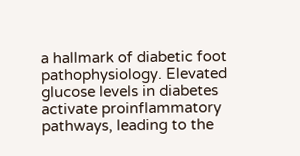a hallmark of diabetic foot pathophysiology. Elevated glucose levels in diabetes activate proinflammatory pathways, leading to the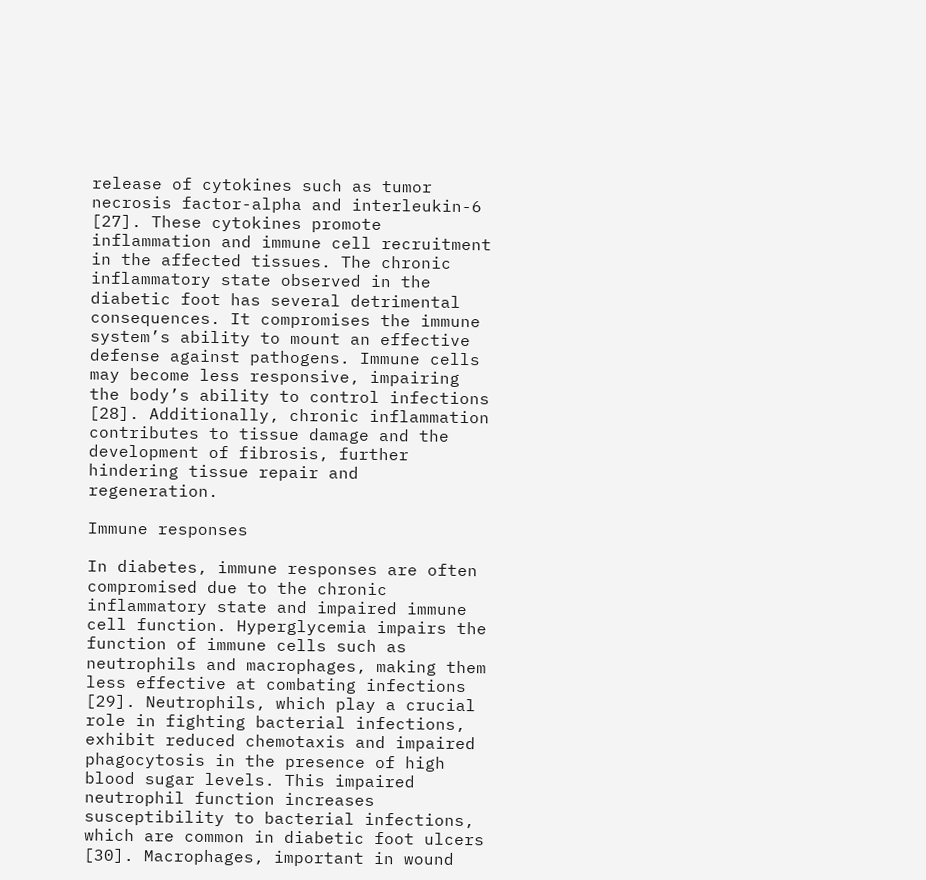release of cytokines such as tumor necrosis factor-alpha and interleukin-6 [27]. These cytokines promote inflammation and immune cell recruitment in the affected tissues. The chronic inflammatory state observed in the diabetic foot has several detrimental consequences. It compromises the immune system’s ability to mount an effective defense against pathogens. Immune cells may become less responsive, impairing the body’s ability to control infections [28]. Additionally, chronic inflammation contributes to tissue damage and the development of fibrosis, further hindering tissue repair and regeneration.

Immune responses

In diabetes, immune responses are often compromised due to the chronic inflammatory state and impaired immune cell function. Hyperglycemia impairs the function of immune cells such as neutrophils and macrophages, making them less effective at combating infections [29]. Neutrophils, which play a crucial role in fighting bacterial infections, exhibit reduced chemotaxis and impaired phagocytosis in the presence of high blood sugar levels. This impaired neutrophil function increases susceptibility to bacterial infections, which are common in diabetic foot ulcers [30]. Macrophages, important in wound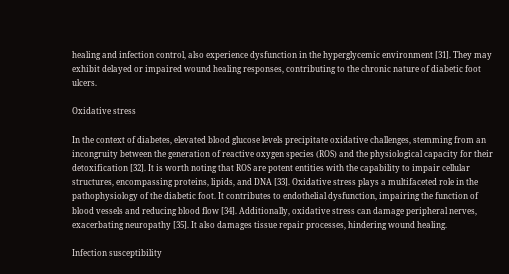healing and infection control, also experience dysfunction in the hyperglycemic environment [31]. They may exhibit delayed or impaired wound healing responses, contributing to the chronic nature of diabetic foot ulcers.

Oxidative stress

In the context of diabetes, elevated blood glucose levels precipitate oxidative challenges, stemming from an incongruity between the generation of reactive oxygen species (ROS) and the physiological capacity for their detoxification [32]. It is worth noting that ROS are potent entities with the capability to impair cellular structures, encompassing proteins, lipids, and DNA [33]. Oxidative stress plays a multifaceted role in the pathophysiology of the diabetic foot. It contributes to endothelial dysfunction, impairing the function of blood vessels and reducing blood flow [34]. Additionally, oxidative stress can damage peripheral nerves, exacerbating neuropathy [35]. It also damages tissue repair processes, hindering wound healing.

Infection susceptibility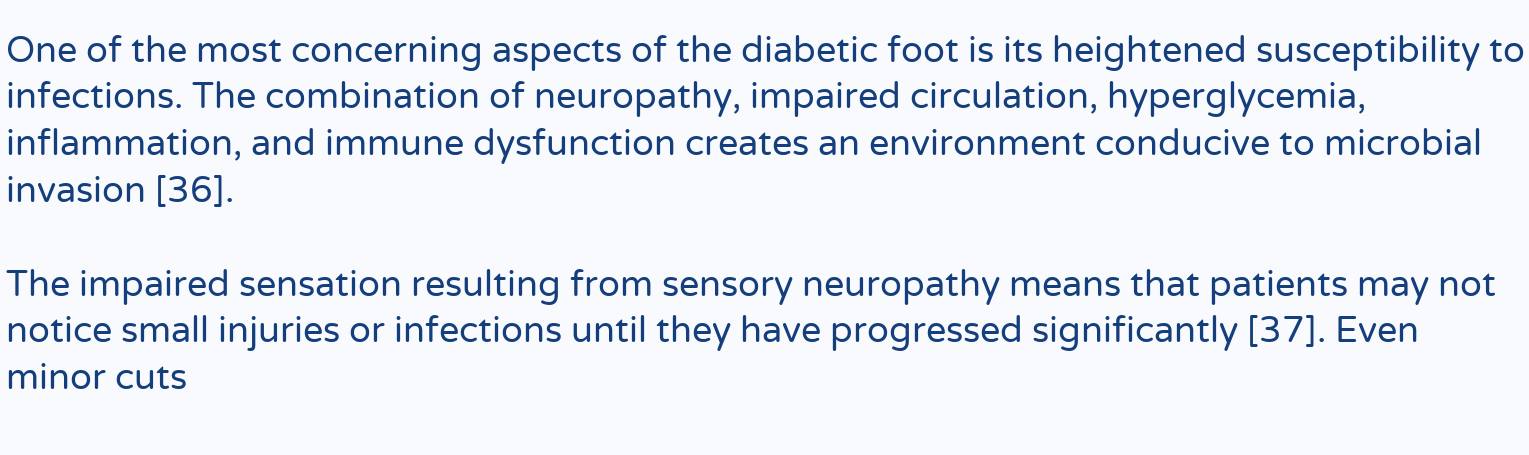One of the most concerning aspects of the diabetic foot is its heightened susceptibility to infections. The combination of neuropathy, impaired circulation, hyperglycemia, inflammation, and immune dysfunction creates an environment conducive to microbial invasion [36].

The impaired sensation resulting from sensory neuropathy means that patients may not notice small injuries or infections until they have progressed significantly [37]. Even minor cuts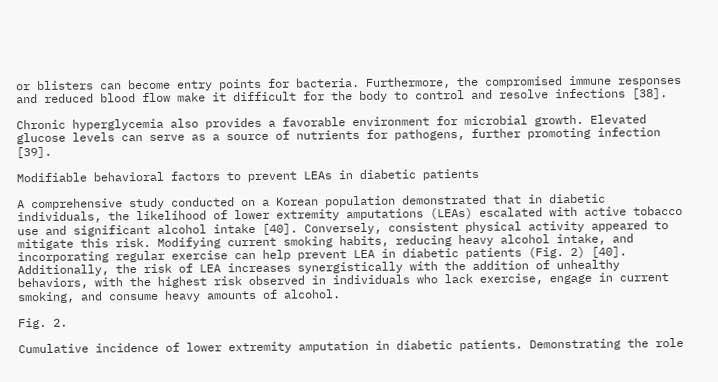or blisters can become entry points for bacteria. Furthermore, the compromised immune responses and reduced blood flow make it difficult for the body to control and resolve infections [38].

Chronic hyperglycemia also provides a favorable environment for microbial growth. Elevated glucose levels can serve as a source of nutrients for pathogens, further promoting infection [39].

Modifiable behavioral factors to prevent LEAs in diabetic patients

A comprehensive study conducted on a Korean population demonstrated that in diabetic individuals, the likelihood of lower extremity amputations (LEAs) escalated with active tobacco use and significant alcohol intake [40]. Conversely, consistent physical activity appeared to mitigate this risk. Modifying current smoking habits, reducing heavy alcohol intake, and incorporating regular exercise can help prevent LEA in diabetic patients (Fig. 2) [40]. Additionally, the risk of LEA increases synergistically with the addition of unhealthy behaviors, with the highest risk observed in individuals who lack exercise, engage in current smoking, and consume heavy amounts of alcohol.

Fig. 2.

Cumulative incidence of lower extremity amputation in diabetic patients. Demonstrating the role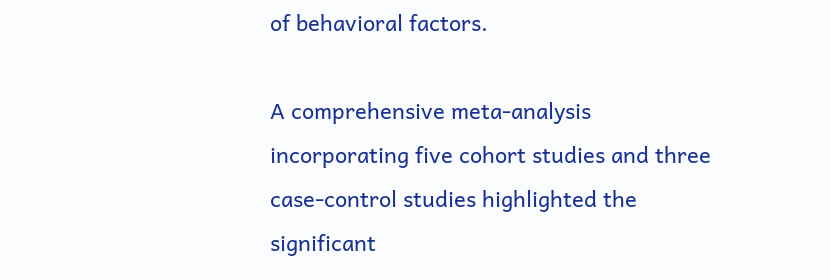of behavioral factors.

A comprehensive meta-analysis incorporating five cohort studies and three case-control studies highlighted the significant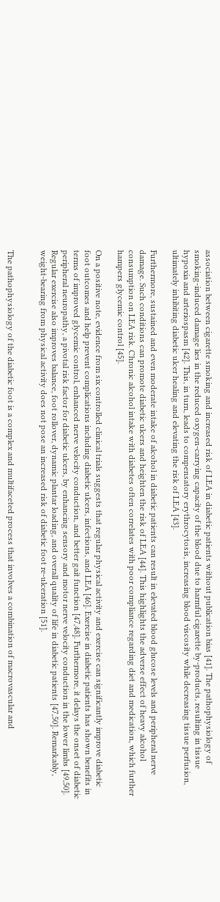association between cigarette smoking and increased risk of LEA in diabetic patients without publication bias [41]. The pathophysiology of smoking-induced damage lies in the reduced oxygen-carrying capacity of the blood due to harmful cigarette by-products, resulting in tissue hypoxia and arteriospasm [42]. This, in turn, leads to compensatory erythrocytosis, increasing blood viscosity while decreasing tissue perfusion, ultimately inhibiting diabetic ulcer healing and elevating the risk of LEA [43].

Furthermore, sustained and even moderate intake of alcohol in diabetic patients can result in elevated blood glucose levels and peripheral nerve damage. Such conditions can promote diabetic ulcers and heighten the risk of LEA [44]. This highlights the adverse effect of heavy alcohol consumption on LEA risk. Chronic alcohol intake with diabetes often correlates with poor compliance regarding diet and medication, which further hampers glycemic control [45].

On a positive note, evidence from six controlled clinical trials suggests that regular physical activity and exercise can significantly improve diabetic foot outcomes and help prevent complications including diabetic ulcers, infections, and LEA [46]. Exercise in diabetic patients has shown benefits in terms of improved glycemic control, enhanced nerve velocity conduction, and better gait function [47,48]. Furthermore, it delays the onset of diabetic peripheral neuropathy, a pivotal risk factor for diabetic ulcers, by enhancing sensory and motor nerve velocity conduction in the lower limbs [49,50]. Regular exercise also improves balance, foot rollover, dynamic plantar loading, and overall quality of life in diabetic patients [47,50]. Remarkably, weight-bearing from physical activity does not pose an increased risk of diabetic foot re-ulceration [51].


The pathophysiology of the diabetic foot is a complex and multifaceted process that involves a combination of macrovascular and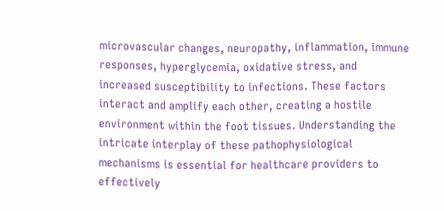microvascular changes, neuropathy, inflammation, immune responses, hyperglycemia, oxidative stress, and increased susceptibility to infections. These factors interact and amplify each other, creating a hostile environment within the foot tissues. Understanding the intricate interplay of these pathophysiological mechanisms is essential for healthcare providers to effectively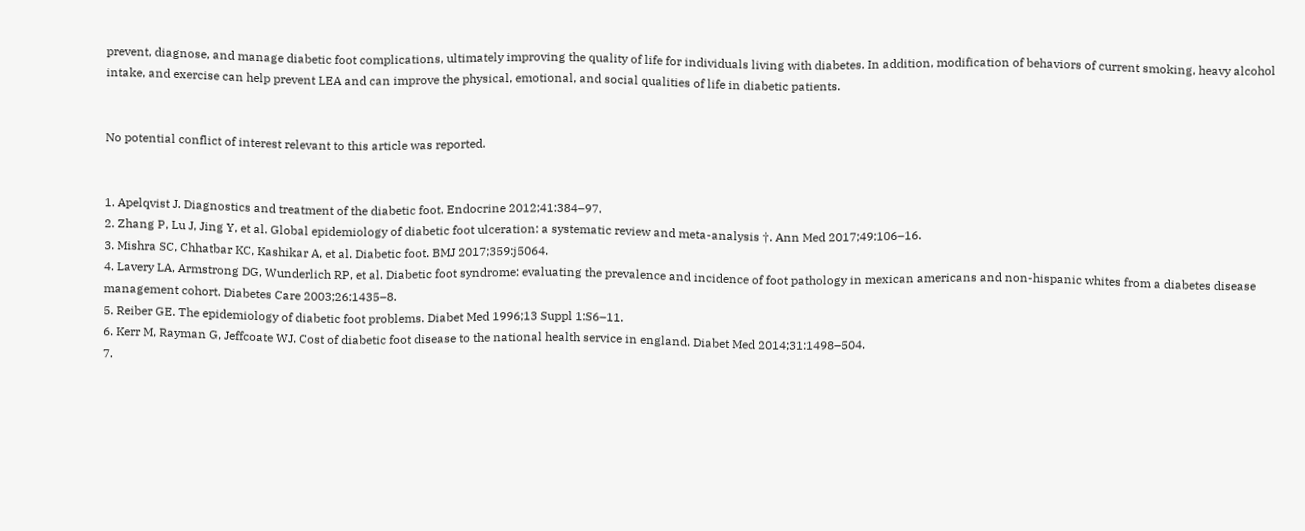prevent, diagnose, and manage diabetic foot complications, ultimately improving the quality of life for individuals living with diabetes. In addition, modification of behaviors of current smoking, heavy alcohol intake, and exercise can help prevent LEA and can improve the physical, emotional, and social qualities of life in diabetic patients.


No potential conflict of interest relevant to this article was reported.


1. Apelqvist J. Diagnostics and treatment of the diabetic foot. Endocrine 2012;41:384–97.
2. Zhang P, Lu J, Jing Y, et al. Global epidemiology of diabetic foot ulceration: a systematic review and meta-analysis †. Ann Med 2017;49:106–16.
3. Mishra SC, Chhatbar KC, Kashikar A, et al. Diabetic foot. BMJ 2017;359:j5064.
4. Lavery LA, Armstrong DG, Wunderlich RP, et al. Diabetic foot syndrome: evaluating the prevalence and incidence of foot pathology in mexican americans and non-hispanic whites from a diabetes disease management cohort. Diabetes Care 2003;26:1435–8.
5. Reiber GE. The epidemiology of diabetic foot problems. Diabet Med 1996;13 Suppl 1:S6–11.
6. Kerr M, Rayman G, Jeffcoate WJ. Cost of diabetic foot disease to the national health service in england. Diabet Med 2014;31:1498–504.
7.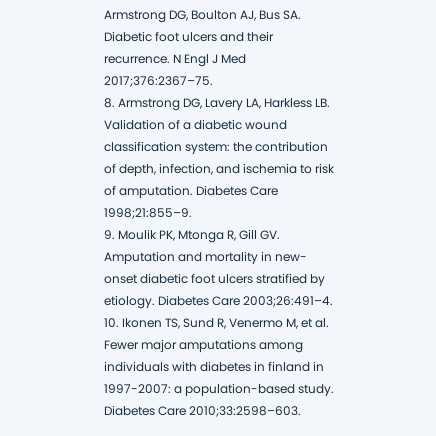Armstrong DG, Boulton AJ, Bus SA. Diabetic foot ulcers and their recurrence. N Engl J Med 2017;376:2367–75.
8. Armstrong DG, Lavery LA, Harkless LB. Validation of a diabetic wound classification system: the contribution of depth, infection, and ischemia to risk of amputation. Diabetes Care 1998;21:855–9.
9. Moulik PK, Mtonga R, Gill GV. Amputation and mortality in new-onset diabetic foot ulcers stratified by etiology. Diabetes Care 2003;26:491–4.
10. Ikonen TS, Sund R, Venermo M, et al. Fewer major amputations among individuals with diabetes in finland in 1997-2007: a population-based study. Diabetes Care 2010;33:2598–603.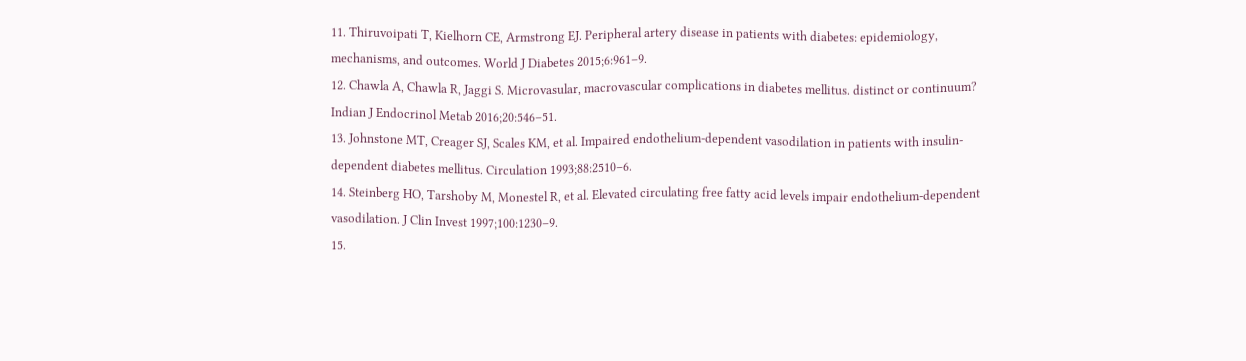11. Thiruvoipati T, Kielhorn CE, Armstrong EJ. Peripheral artery disease in patients with diabetes: epidemiology, mechanisms, and outcomes. World J Diabetes 2015;6:961–9.
12. Chawla A, Chawla R, Jaggi S. Microvasular, macrovascular complications in diabetes mellitus. distinct or continuum? Indian J Endocrinol Metab 2016;20:546–51.
13. Johnstone MT, Creager SJ, Scales KM, et al. Impaired endothelium-dependent vasodilation in patients with insulin-dependent diabetes mellitus. Circulation 1993;88:2510–6.
14. Steinberg HO, Tarshoby M, Monestel R, et al. Elevated circulating free fatty acid levels impair endothelium-dependent vasodilation. J Clin Invest 1997;100:1230–9.
15.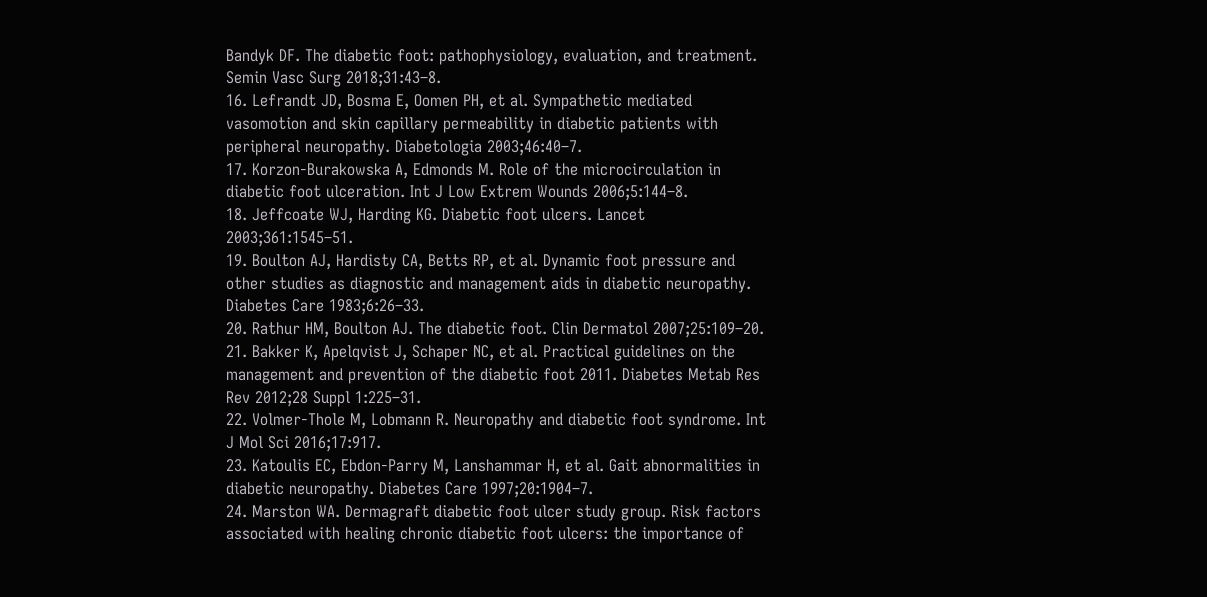Bandyk DF. The diabetic foot: pathophysiology, evaluation, and treatment. Semin Vasc Surg 2018;31:43–8.
16. Lefrandt JD, Bosma E, Oomen PH, et al. Sympathetic mediated vasomotion and skin capillary permeability in diabetic patients with peripheral neuropathy. Diabetologia 2003;46:40–7.
17. Korzon-Burakowska A, Edmonds M. Role of the microcirculation in diabetic foot ulceration. Int J Low Extrem Wounds 2006;5:144–8.
18. Jeffcoate WJ, Harding KG. Diabetic foot ulcers. Lancet 2003;361:1545–51.
19. Boulton AJ, Hardisty CA, Betts RP, et al. Dynamic foot pressure and other studies as diagnostic and management aids in diabetic neuropathy. Diabetes Care 1983;6:26–33.
20. Rathur HM, Boulton AJ. The diabetic foot. Clin Dermatol 2007;25:109–20.
21. Bakker K, Apelqvist J, Schaper NC, et al. Practical guidelines on the management and prevention of the diabetic foot 2011. Diabetes Metab Res Rev 2012;28 Suppl 1:225–31.
22. Volmer-Thole M, Lobmann R. Neuropathy and diabetic foot syndrome. Int J Mol Sci 2016;17:917.
23. Katoulis EC, Ebdon-Parry M, Lanshammar H, et al. Gait abnormalities in diabetic neuropathy. Diabetes Care 1997;20:1904–7.
24. Marston WA. Dermagraft diabetic foot ulcer study group. Risk factors associated with healing chronic diabetic foot ulcers: the importance of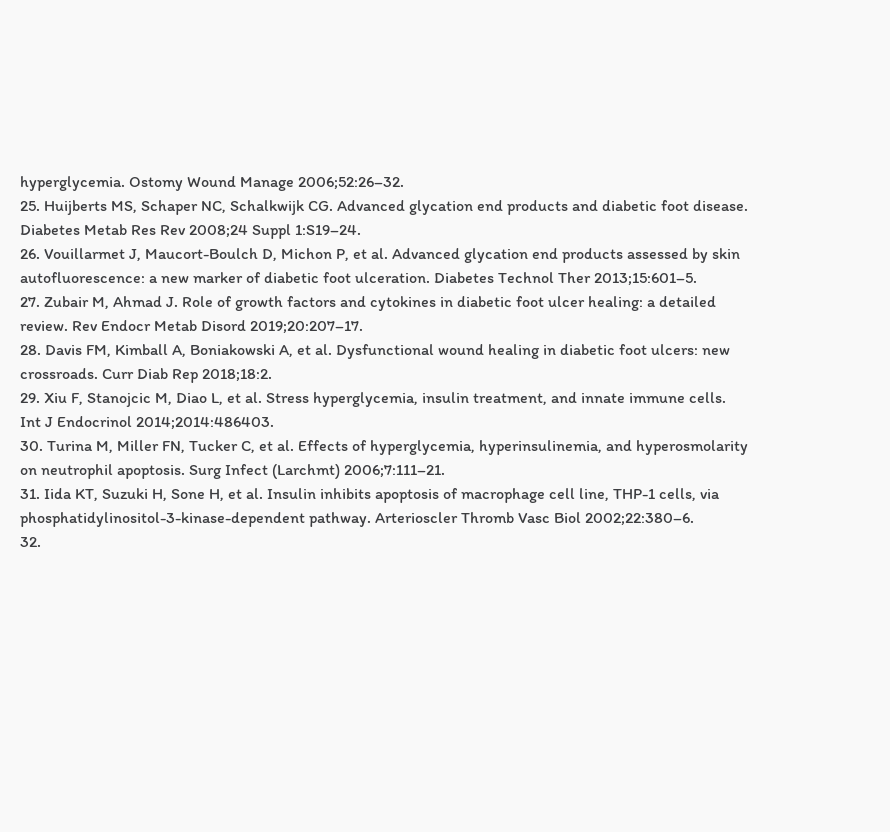hyperglycemia. Ostomy Wound Manage 2006;52:26–32.
25. Huijberts MS, Schaper NC, Schalkwijk CG. Advanced glycation end products and diabetic foot disease. Diabetes Metab Res Rev 2008;24 Suppl 1:S19–24.
26. Vouillarmet J, Maucort-Boulch D, Michon P, et al. Advanced glycation end products assessed by skin autofluorescence: a new marker of diabetic foot ulceration. Diabetes Technol Ther 2013;15:601–5.
27. Zubair M, Ahmad J. Role of growth factors and cytokines in diabetic foot ulcer healing: a detailed review. Rev Endocr Metab Disord 2019;20:207–17.
28. Davis FM, Kimball A, Boniakowski A, et al. Dysfunctional wound healing in diabetic foot ulcers: new crossroads. Curr Diab Rep 2018;18:2.
29. Xiu F, Stanojcic M, Diao L, et al. Stress hyperglycemia, insulin treatment, and innate immune cells. Int J Endocrinol 2014;2014:486403.
30. Turina M, Miller FN, Tucker C, et al. Effects of hyperglycemia, hyperinsulinemia, and hyperosmolarity on neutrophil apoptosis. Surg Infect (Larchmt) 2006;7:111–21.
31. Iida KT, Suzuki H, Sone H, et al. Insulin inhibits apoptosis of macrophage cell line, THP-1 cells, via phosphatidylinositol-3-kinase-dependent pathway. Arterioscler Thromb Vasc Biol 2002;22:380–6.
32.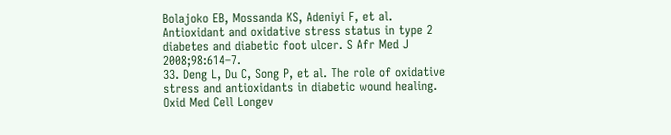Bolajoko EB, Mossanda KS, Adeniyi F, et al. Antioxidant and oxidative stress status in type 2 diabetes and diabetic foot ulcer. S Afr Med J 2008;98:614–7.
33. Deng L, Du C, Song P, et al. The role of oxidative stress and antioxidants in diabetic wound healing. Oxid Med Cell Longev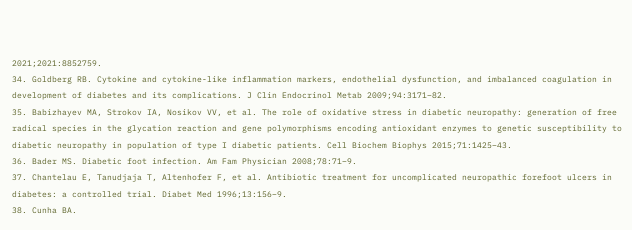2021;2021:8852759.
34. Goldberg RB. Cytokine and cytokine-like inflammation markers, endothelial dysfunction, and imbalanced coagulation in development of diabetes and its complications. J Clin Endocrinol Metab 2009;94:3171–82.
35. Babizhayev MA, Strokov IA, Nosikov VV, et al. The role of oxidative stress in diabetic neuropathy: generation of free radical species in the glycation reaction and gene polymorphisms encoding antioxidant enzymes to genetic susceptibility to diabetic neuropathy in population of type I diabetic patients. Cell Biochem Biophys 2015;71:1425–43.
36. Bader MS. Diabetic foot infection. Am Fam Physician 2008;78:71–9.
37. Chantelau E, Tanudjaja T, Altenhofer F, et al. Antibiotic treatment for uncomplicated neuropathic forefoot ulcers in diabetes: a controlled trial. Diabet Med 1996;13:156–9.
38. Cunha BA.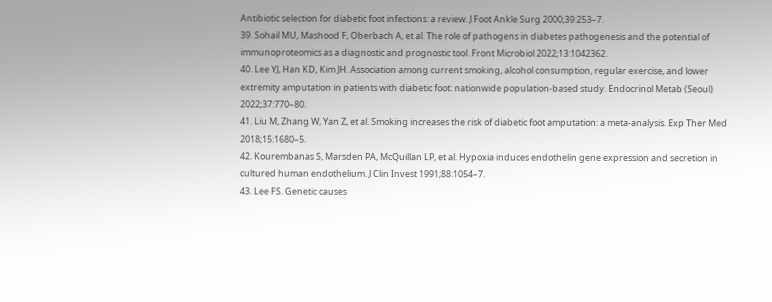Antibiotic selection for diabetic foot infections: a review. J Foot Ankle Surg 2000;39:253–7.
39. Sohail MU, Mashood F, Oberbach A, et al. The role of pathogens in diabetes pathogenesis and the potential of immunoproteomics as a diagnostic and prognostic tool. Front Microbiol 2022;13:1042362.
40. Lee YJ, Han KD, Kim JH. Association among current smoking, alcohol consumption, regular exercise, and lower extremity amputation in patients with diabetic foot: nationwide population-based study. Endocrinol Metab (Seoul) 2022;37:770–80.
41. Liu M, Zhang W, Yan Z, et al. Smoking increases the risk of diabetic foot amputation: a meta-analysis. Exp Ther Med 2018;15:1680–5.
42. Kourembanas S, Marsden PA, McQuillan LP, et al. Hypoxia induces endothelin gene expression and secretion in cultured human endothelium. J Clin Invest 1991;88:1054–7.
43. Lee FS. Genetic causes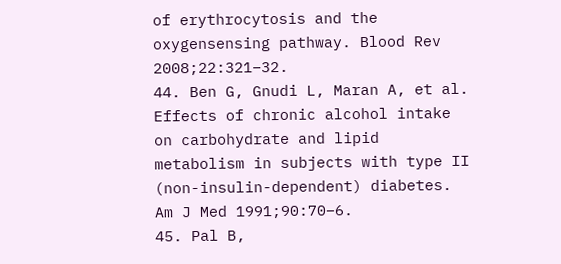of erythrocytosis and the oxygensensing pathway. Blood Rev 2008;22:321–32.
44. Ben G, Gnudi L, Maran A, et al. Effects of chronic alcohol intake on carbohydrate and lipid metabolism in subjects with type II (non-insulin-dependent) diabetes. Am J Med 1991;90:70–6.
45. Pal B,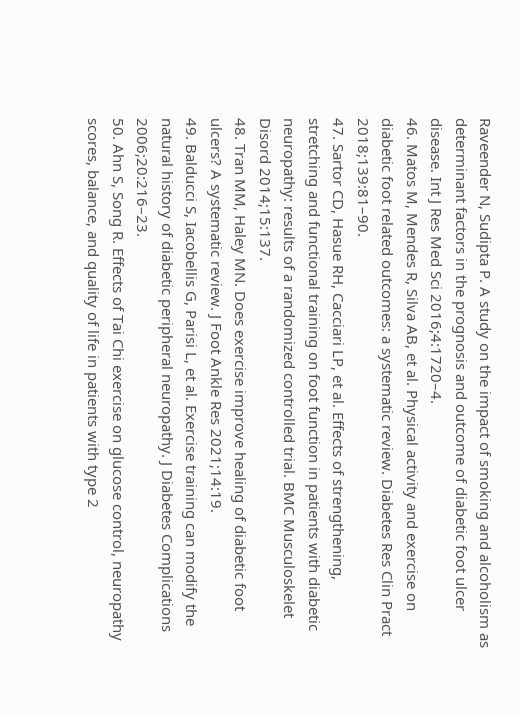Raveender N, Sudipta P. A study on the impact of smoking and alcoholism as determinant factors in the prognosis and outcome of diabetic foot ulcer disease. Int J Res Med Sci 2016;4:1720–4.
46. Matos M, Mendes R, Silva AB, et al. Physical activity and exercise on diabetic foot related outcomes: a systematic review. Diabetes Res Clin Pract 2018;139:81–90.
47. Sartor CD, Hasue RH, Cacciari LP, et al. Effects of strengthening, stretching and functional training on foot function in patients with diabetic neuropathy: results of a randomized controlled trial. BMC Musculoskelet Disord 2014;15:137.
48. Tran MM, Haley MN. Does exercise improve healing of diabetic foot ulcers? A systematic review. J Foot Ankle Res 2021;14:19.
49. Balducci S, Iacobellis G, Parisi L, et al. Exercise training can modify the natural history of diabetic peripheral neuropathy. J Diabetes Complications 2006;20:216–23.
50. Ahn S, Song R. Effects of Tai Chi exercise on glucose control, neuropathy scores, balance, and quality of life in patients with type 2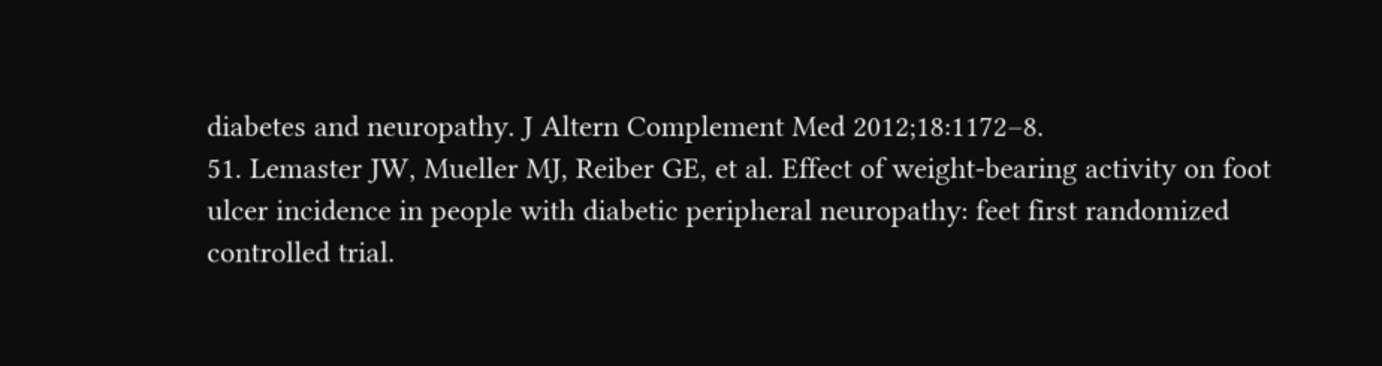diabetes and neuropathy. J Altern Complement Med 2012;18:1172–8.
51. Lemaster JW, Mueller MJ, Reiber GE, et al. Effect of weight-bearing activity on foot ulcer incidence in people with diabetic peripheral neuropathy: feet first randomized controlled trial.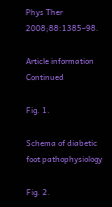Phys Ther 2008;88:1385–98.

Article information Continued

Fig. 1.

Schema of diabetic foot pathophysiology

Fig. 2.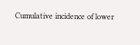Cumulative incidence of lower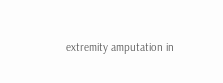extremity amputation in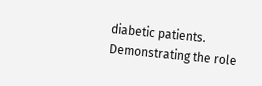diabetic patients. Demonstrating the role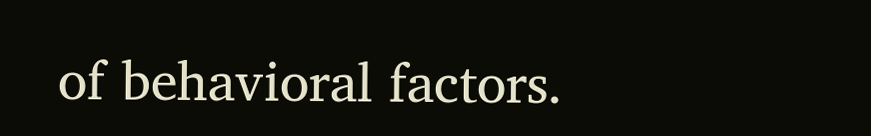of behavioral factors.